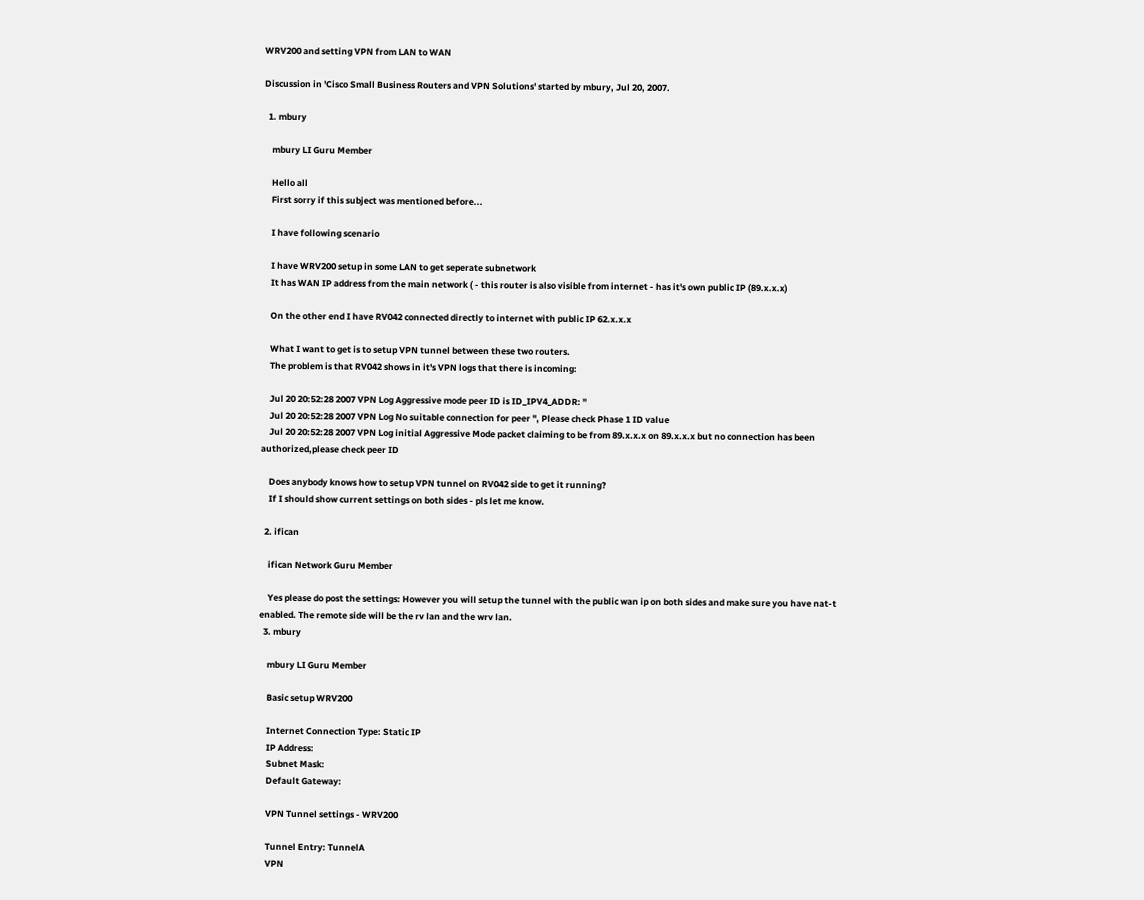WRV200 and setting VPN from LAN to WAN

Discussion in 'Cisco Small Business Routers and VPN Solutions' started by mbury, Jul 20, 2007.

  1. mbury

    mbury LI Guru Member

    Hello all
    First sorry if this subject was mentioned before...

    I have following scenario

    I have WRV200 setup in some LAN to get seperate subnetwork
    It has WAN IP address from the main network ( - this router is also visible from internet - has it's own public IP (89.x.x.x)

    On the other end I have RV042 connected directly to internet with public IP 62.x.x.x

    What I want to get is to setup VPN tunnel between these two routers.
    The problem is that RV042 shows in it's VPN logs that there is incoming:

    Jul 20 20:52:28 2007 VPN Log Aggressive mode peer ID is ID_IPV4_ADDR: ''
    Jul 20 20:52:28 2007 VPN Log No suitable connection for peer '', Please check Phase 1 ID value
    Jul 20 20:52:28 2007 VPN Log initial Aggressive Mode packet claiming to be from 89.x.x.x on 89.x.x.x but no connection has been authorized,please check peer ID

    Does anybody knows how to setup VPN tunnel on RV042 side to get it running?
    If I should show current settings on both sides - pls let me know.

  2. ifican

    ifican Network Guru Member

    Yes please do post the settings: However you will setup the tunnel with the public wan ip on both sides and make sure you have nat-t enabled. The remote side will be the rv lan and the wrv lan.
  3. mbury

    mbury LI Guru Member

    Basic setup WRV200

    Internet Connection Type: Static IP
    IP Address:
    Subnet Mask:
    Default Gateway:

    VPN Tunnel settings - WRV200

    Tunnel Entry: TunnelA
    VPN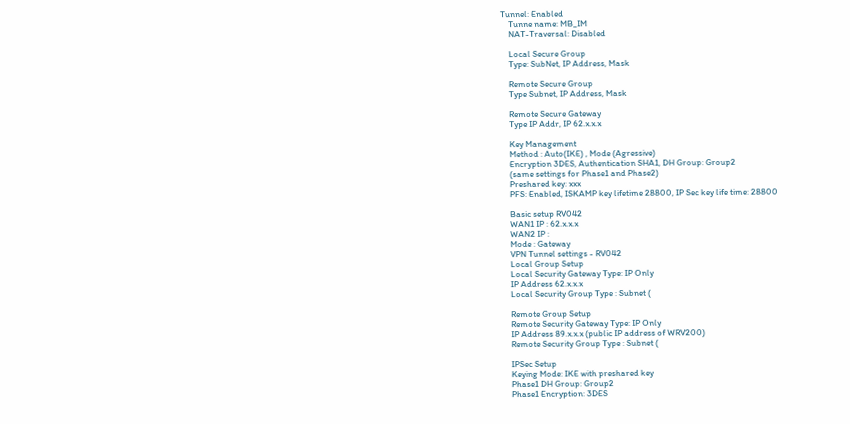Tunnel: Enabled
    Tunne name: MB_IM
    NAT-Traversal: Disabled

    Local Secure Group
    Type: SubNet, IP Address, Mask

    Remote Secure Group
    Type Subnet, IP Address, Mask

    Remote Secure Gateway
    Type IP Addr, IP 62.x.x.x

    Key Management
    Method : Auto(IKE) , Mode (Agressive)
    Encryption 3DES, Authentication SHA1, DH Group: Group2
    (same settings for Phase1 and Phase2)
    Preshared key: xxx
    PFS: Enabled, ISKAMP key lifetime 28800, IP Sec key life time: 28800

    Basic setup RV042
    WAN1 IP : 62.x.x.x
    WAN2 IP :
    Mode : Gateway
    VPN Tunnel settings - RV042
    Local Group Setup
    Local Security Gateway Type: IP Only
    IP Address 62.x.x.x
    Local Security Group Type : Subnet (

    Remote Group Setup
    Remote Security Gateway Type: IP Only
    IP Address 89.x.x.x (public IP address of WRV200)
    Remote Security Group Type : Subnet (

    IPSec Setup
    Keying Mode: IKE with preshared key
    Phase1 DH Group: Group2
    Phase1 Encryption: 3DES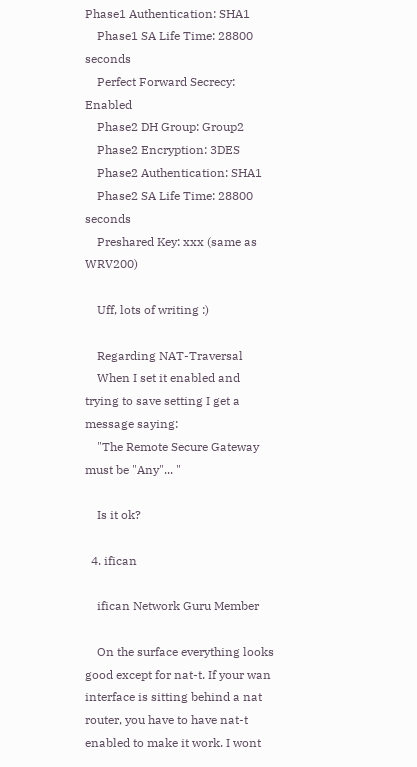Phase1 Authentication: SHA1
    Phase1 SA Life Time: 28800 seconds
    Perfect Forward Secrecy: Enabled
    Phase2 DH Group: Group2
    Phase2 Encryption: 3DES
    Phase2 Authentication: SHA1
    Phase2 SA Life Time: 28800 seconds
    Preshared Key: xxx (same as WRV200)

    Uff, lots of writing :)

    Regarding NAT-Traversal
    When I set it enabled and trying to save setting I get a message saying:
    "The Remote Secure Gateway must be "Any"... "

    Is it ok?

  4. ifican

    ifican Network Guru Member

    On the surface everything looks good except for nat-t. If your wan interface is sitting behind a nat router, you have to have nat-t enabled to make it work. I wont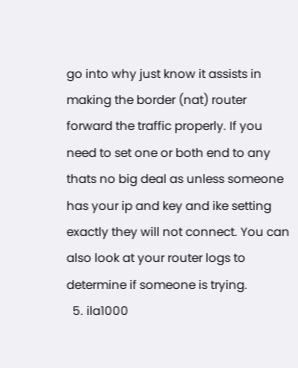go into why just know it assists in making the border (nat) router forward the traffic properly. If you need to set one or both end to any thats no big deal as unless someone has your ip and key and ike setting exactly they will not connect. You can also look at your router logs to determine if someone is trying.
  5. ila1000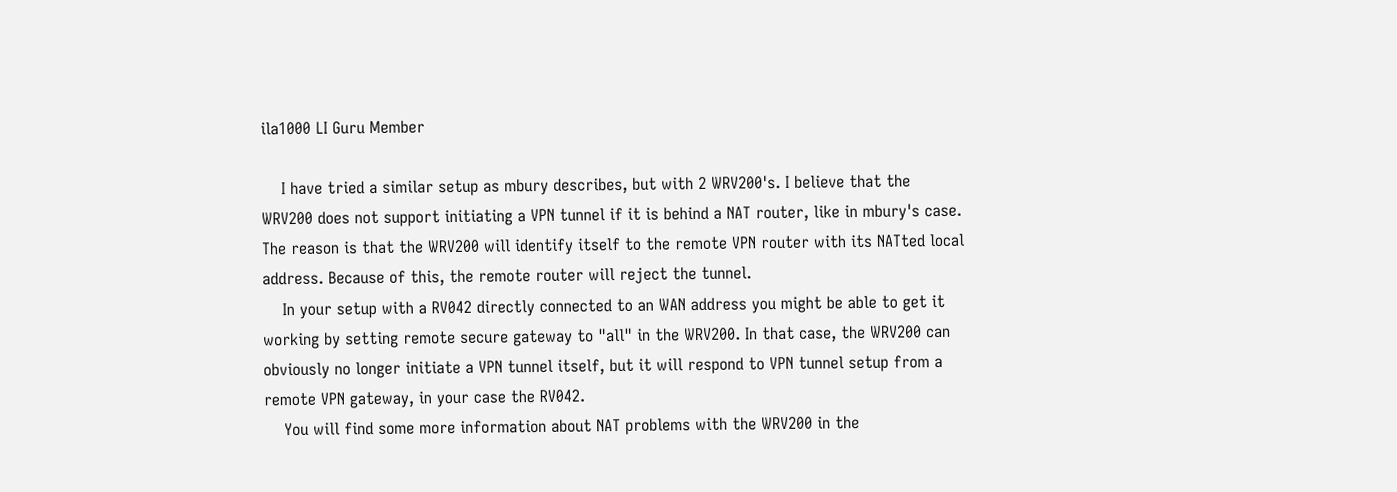ila1000 LI Guru Member

    I have tried a similar setup as mbury describes, but with 2 WRV200's. I believe that the WRV200 does not support initiating a VPN tunnel if it is behind a NAT router, like in mbury's case. The reason is that the WRV200 will identify itself to the remote VPN router with its NATted local address. Because of this, the remote router will reject the tunnel.
    In your setup with a RV042 directly connected to an WAN address you might be able to get it working by setting remote secure gateway to "all" in the WRV200. In that case, the WRV200 can obviously no longer initiate a VPN tunnel itself, but it will respond to VPN tunnel setup from a remote VPN gateway, in your case the RV042.
    You will find some more information about NAT problems with the WRV200 in the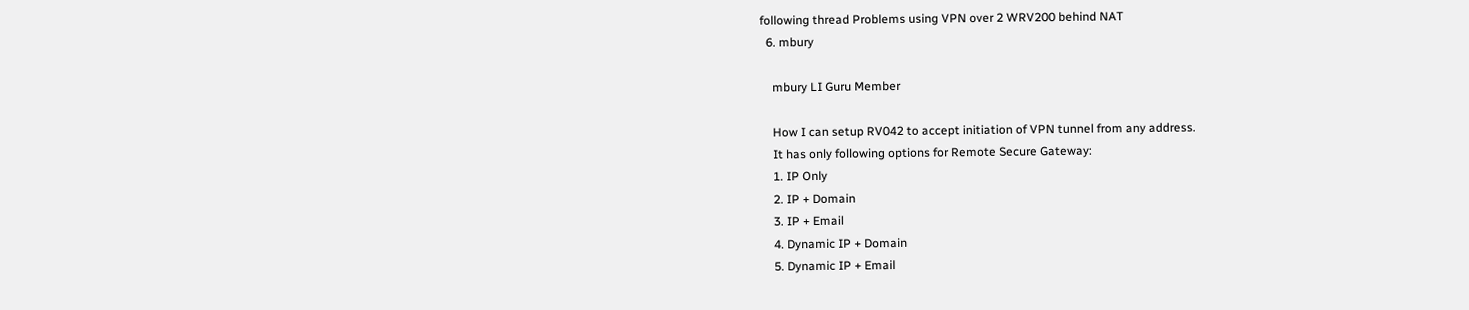following thread Problems using VPN over 2 WRV200 behind NAT
  6. mbury

    mbury LI Guru Member

    How I can setup RV042 to accept initiation of VPN tunnel from any address.
    It has only following options for Remote Secure Gateway:
    1. IP Only
    2. IP + Domain
    3. IP + Email
    4. Dynamic IP + Domain
    5. Dynamic IP + Email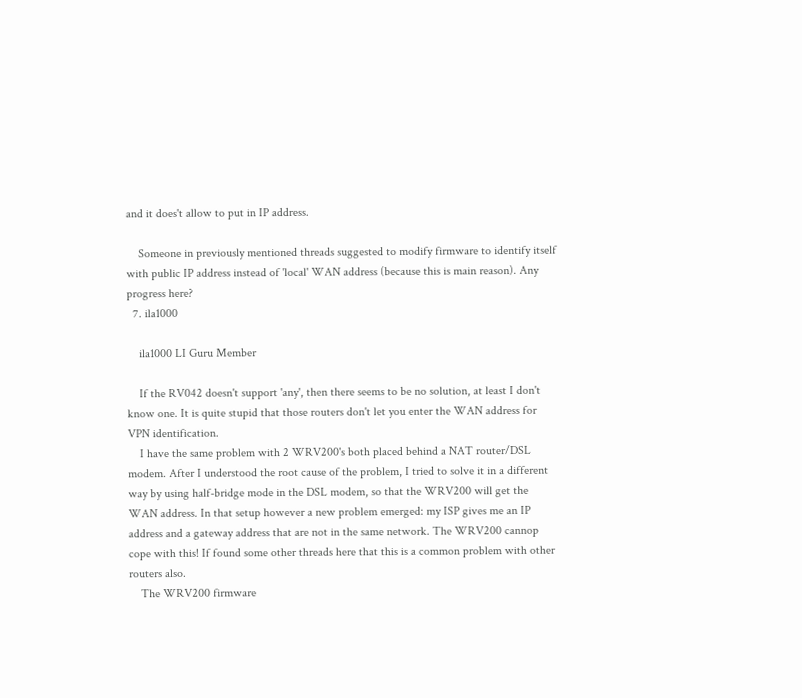and it does't allow to put in IP address.

    Someone in previously mentioned threads suggested to modify firmware to identify itself with public IP address instead of 'local' WAN address (because this is main reason). Any progress here?
  7. ila1000

    ila1000 LI Guru Member

    If the RV042 doesn't support 'any', then there seems to be no solution, at least I don't know one. It is quite stupid that those routers don't let you enter the WAN address for VPN identification.
    I have the same problem with 2 WRV200's both placed behind a NAT router/DSL modem. After I understood the root cause of the problem, I tried to solve it in a different way by using half-bridge mode in the DSL modem, so that the WRV200 will get the WAN address. In that setup however a new problem emerged: my ISP gives me an IP address and a gateway address that are not in the same network. The WRV200 cannop cope with this! If found some other threads here that this is a common problem with other routers also.
    The WRV200 firmware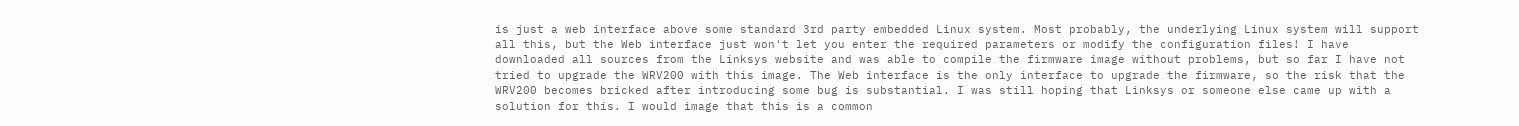is just a web interface above some standard 3rd party embedded Linux system. Most probably, the underlying Linux system will support all this, but the Web interface just won't let you enter the required parameters or modify the configuration files! I have downloaded all sources from the Linksys website and was able to compile the firmware image without problems, but so far I have not tried to upgrade the WRV200 with this image. The Web interface is the only interface to upgrade the firmware, so the risk that the WRV200 becomes bricked after introducing some bug is substantial. I was still hoping that Linksys or someone else came up with a solution for this. I would image that this is a common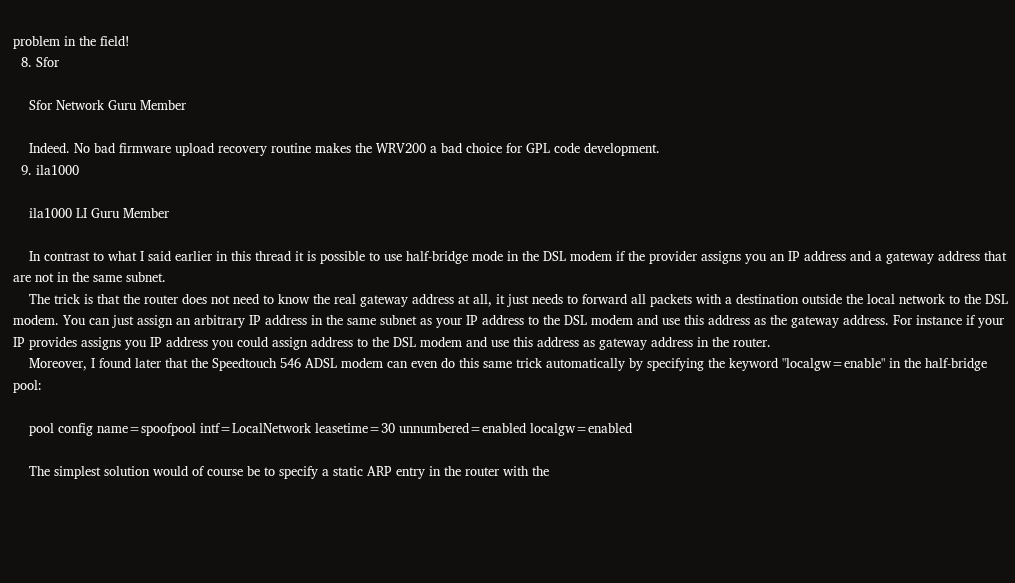problem in the field!
  8. Sfor

    Sfor Network Guru Member

    Indeed. No bad firmware upload recovery routine makes the WRV200 a bad choice for GPL code development.
  9. ila1000

    ila1000 LI Guru Member

    In contrast to what I said earlier in this thread it is possible to use half-bridge mode in the DSL modem if the provider assigns you an IP address and a gateway address that are not in the same subnet.
    The trick is that the router does not need to know the real gateway address at all, it just needs to forward all packets with a destination outside the local network to the DSL modem. You can just assign an arbitrary IP address in the same subnet as your IP address to the DSL modem and use this address as the gateway address. For instance if your IP provides assigns you IP address you could assign address to the DSL modem and use this address as gateway address in the router.
    Moreover, I found later that the Speedtouch 546 ADSL modem can even do this same trick automatically by specifying the keyword "localgw=enable" in the half-bridge pool:

    pool config name=spoofpool intf=LocalNetwork leasetime=30 unnumbered=enabled localgw=enabled

    The simplest solution would of course be to specify a static ARP entry in the router with the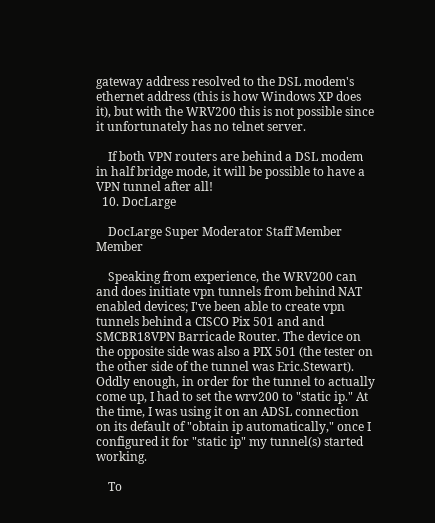gateway address resolved to the DSL modem's ethernet address (this is how Windows XP does it), but with the WRV200 this is not possible since it unfortunately has no telnet server.

    If both VPN routers are behind a DSL modem in half bridge mode, it will be possible to have a VPN tunnel after all!
  10. DocLarge

    DocLarge Super Moderator Staff Member Member

    Speaking from experience, the WRV200 can and does initiate vpn tunnels from behind NAT enabled devices; I've been able to create vpn tunnels behind a CISCO Pix 501 and and SMCBR18VPN Barricade Router. The device on the opposite side was also a PIX 501 (the tester on the other side of the tunnel was Eric.Stewart). Oddly enough, in order for the tunnel to actually come up, I had to set the wrv200 to "static ip." At the time, I was using it on an ADSL connection on its default of "obtain ip automatically," once I configured it for "static ip" my tunnel(s) started working.

    To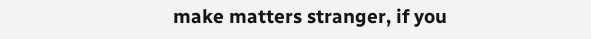make matters stranger, if you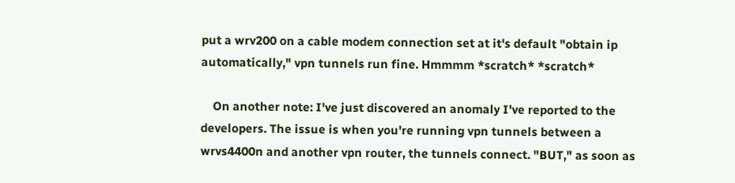put a wrv200 on a cable modem connection set at it's default "obtain ip automatically," vpn tunnels run fine. Hmmmm *scratch* *scratch*

    On another note: I've just discovered an anomaly I've reported to the developers. The issue is when you're running vpn tunnels between a wrvs4400n and another vpn router, the tunnels connect. "BUT," as soon as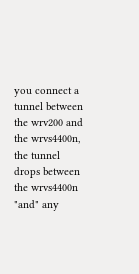you connect a tunnel between the wrv200 and the wrvs4400n, the tunnel drops between the wrvs4400n "and" any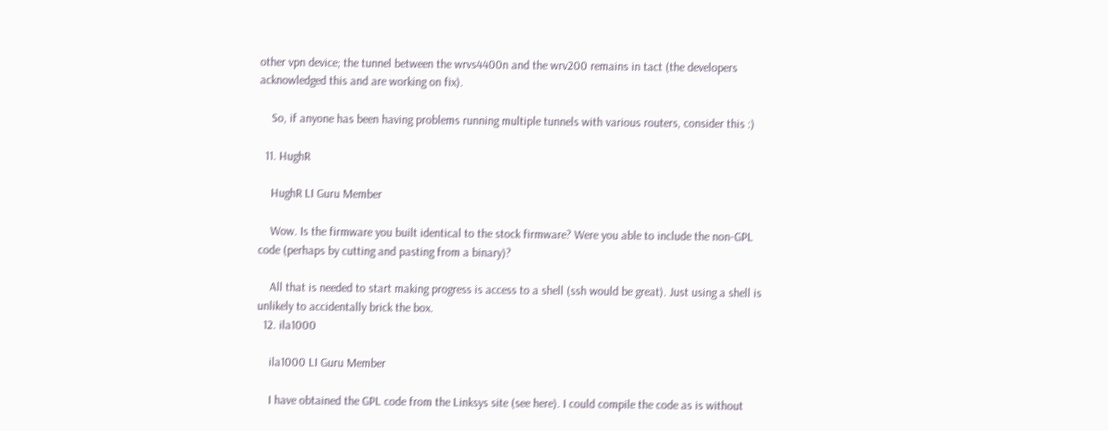other vpn device; the tunnel between the wrvs4400n and the wrv200 remains in tact (the developers acknowledged this and are working on fix).

    So, if anyone has been having problems running multiple tunnels with various routers, consider this :)

  11. HughR

    HughR LI Guru Member

    Wow. Is the firmware you built identical to the stock firmware? Were you able to include the non-GPL code (perhaps by cutting and pasting from a binary)?

    All that is needed to start making progress is access to a shell (ssh would be great). Just using a shell is unlikely to accidentally brick the box.
  12. ila1000

    ila1000 LI Guru Member

    I have obtained the GPL code from the Linksys site (see here). I could compile the code as is without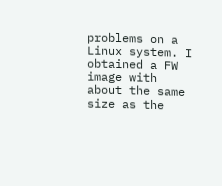problems on a Linux system. I obtained a FW image with about the same size as the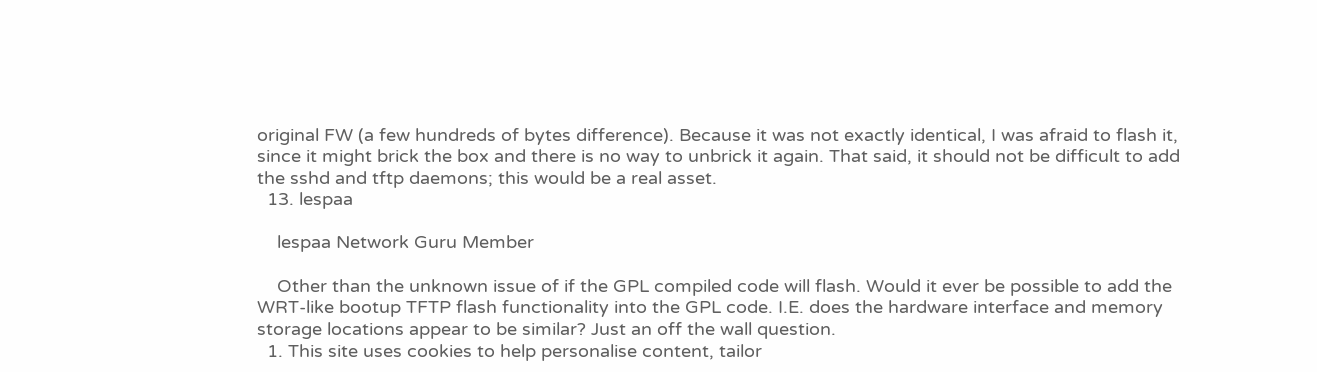original FW (a few hundreds of bytes difference). Because it was not exactly identical, I was afraid to flash it, since it might brick the box and there is no way to unbrick it again. That said, it should not be difficult to add the sshd and tftp daemons; this would be a real asset.
  13. lespaa

    lespaa Network Guru Member

    Other than the unknown issue of if the GPL compiled code will flash. Would it ever be possible to add the WRT-like bootup TFTP flash functionality into the GPL code. I.E. does the hardware interface and memory storage locations appear to be similar? Just an off the wall question.
  1. This site uses cookies to help personalise content, tailor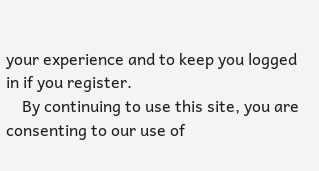your experience and to keep you logged in if you register.
    By continuing to use this site, you are consenting to our use of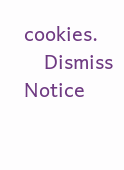cookies.
    Dismiss Notice